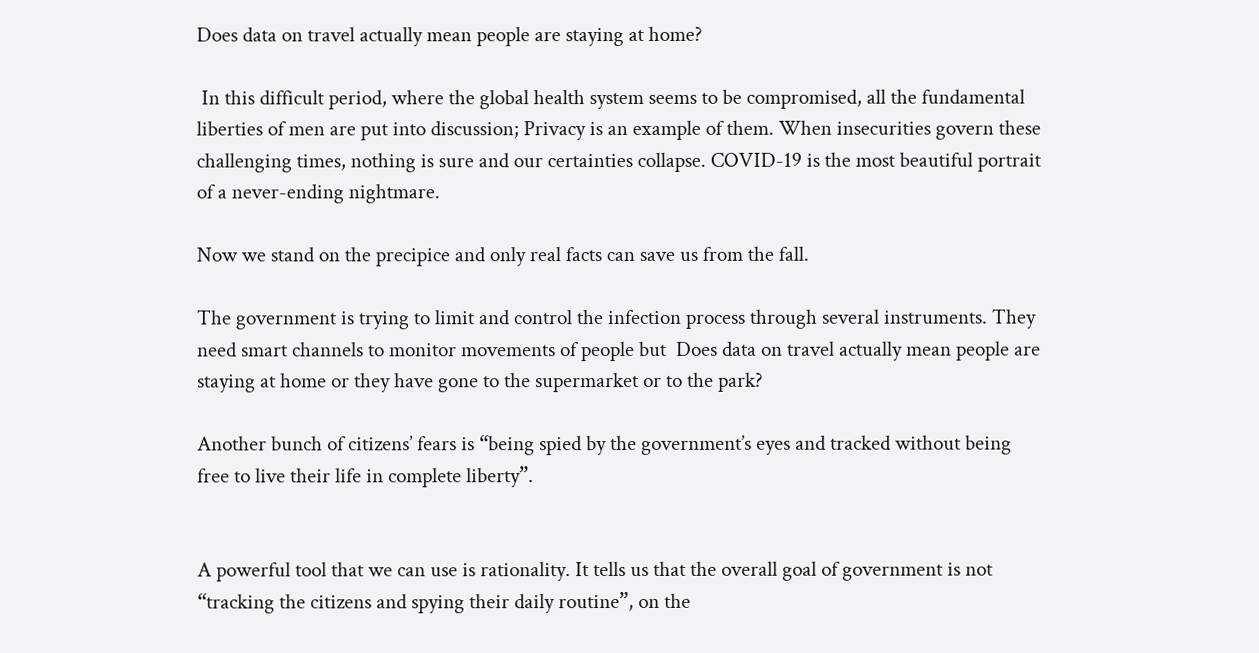Does data on travel actually mean people are staying at home?

 In this difficult period, where the global health system seems to be compromised, all the fundamental liberties of men are put into discussion; Privacy is an example of them. When insecurities govern these challenging times, nothing is sure and our certainties collapse. COVID-19 is the most beautiful portrait of a never-ending nightmare.

Now we stand on the precipice and only real facts can save us from the fall.

The government is trying to limit and control the infection process through several instruments. They need smart channels to monitor movements of people but  Does data on travel actually mean people are staying at home or they have gone to the supermarket or to the park?

Another bunch of citizens’ fears is “being spied by the government’s eyes and tracked without being free to live their life in complete liberty”.


A powerful tool that we can use is rationality. It tells us that the overall goal of government is not “tracking the citizens and spying their daily routine”, on the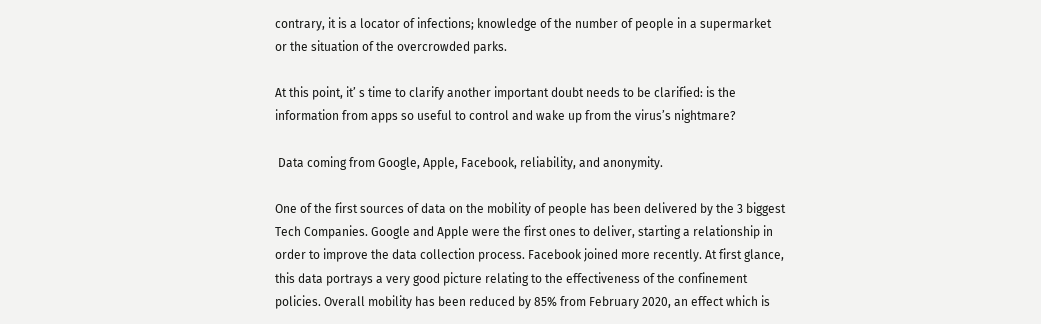contrary, it is a locator of infections; knowledge of the number of people in a supermarket or the situation of the overcrowded parks.

At this point, it’ s time to clarify another important doubt needs to be clarified: is the information from apps so useful to control and wake up from the virus’s nightmare?

 Data coming from Google, Apple, Facebook, reliability, and anonymity.

One of the first sources of data on the mobility of people has been delivered by the 3 biggest Tech Companies. Google and Apple were the first ones to deliver, starting a relationship in order to improve the data collection process. Facebook joined more recently. At first glance, this data portrays a very good picture relating to the effectiveness of the confinement policies. Overall mobility has been reduced by 85% from February 2020, an effect which is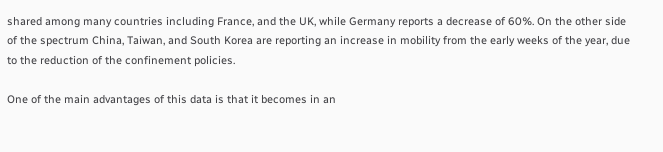shared among many countries including France, and the UK, while Germany reports a decrease of 60%. On the other side of the spectrum China, Taiwan, and South Korea are reporting an increase in mobility from the early weeks of the year, due to the reduction of the confinement policies.

One of the main advantages of this data is that it becomes in an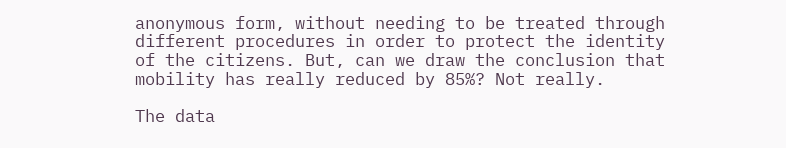anonymous form, without needing to be treated through different procedures in order to protect the identity of the citizens. But, can we draw the conclusion that mobility has really reduced by 85%? Not really.

The data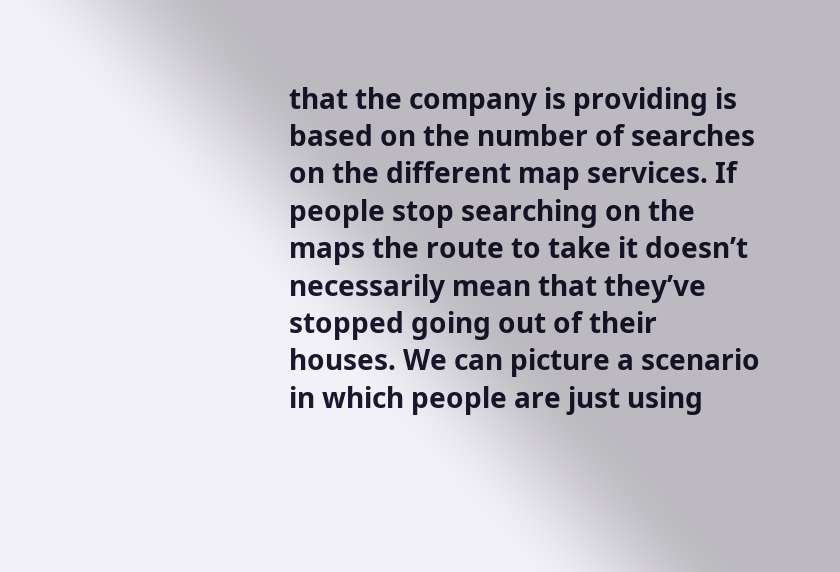that the company is providing is based on the number of searches on the different map services. If people stop searching on the maps the route to take it doesn’t necessarily mean that they’ve stopped going out of their houses. We can picture a scenario in which people are just using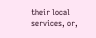their local services, or,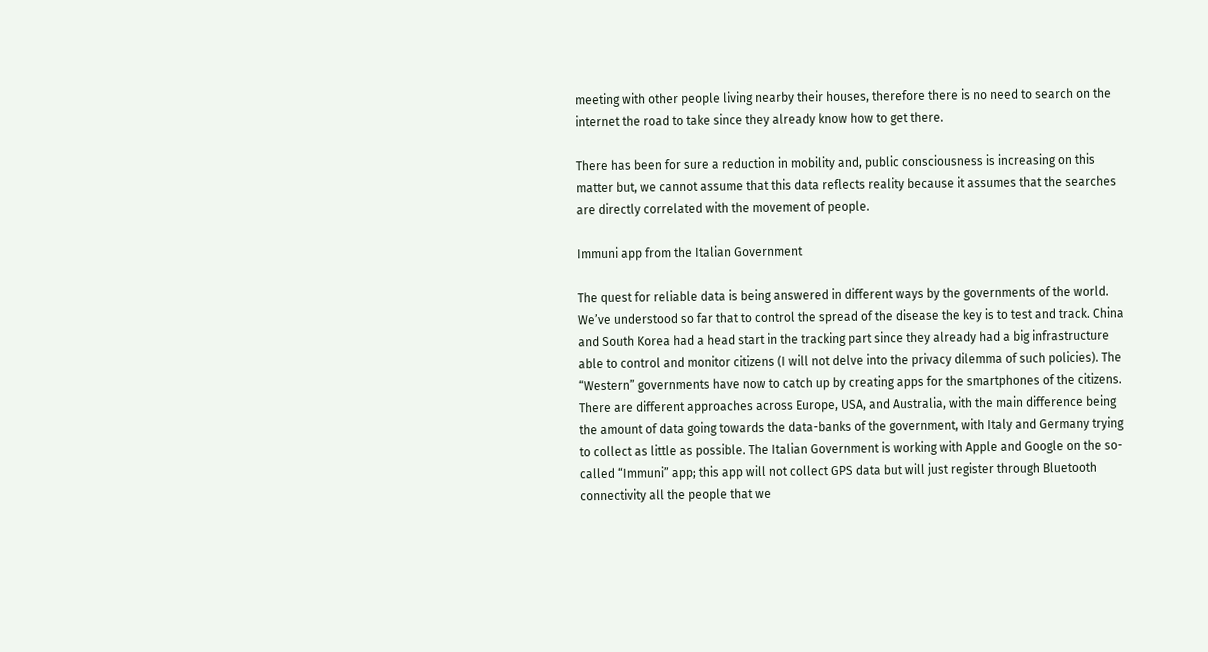meeting with other people living nearby their houses, therefore there is no need to search on the internet the road to take since they already know how to get there.

There has been for sure a reduction in mobility and, public consciousness is increasing on this matter but, we cannot assume that this data reflects reality because it assumes that the searches are directly correlated with the movement of people.

Immuni app from the Italian Government

The quest for reliable data is being answered in different ways by the governments of the world. We’ve understood so far that to control the spread of the disease the key is to test and track. China and South Korea had a head start in the tracking part since they already had a big infrastructure able to control and monitor citizens (I will not delve into the privacy dilemma of such policies). The “Western” governments have now to catch up by creating apps for the smartphones of the citizens. There are different approaches across Europe, USA, and Australia, with the main difference being the amount of data going towards the data-banks of the government, with Italy and Germany trying to collect as little as possible. The Italian Government is working with Apple and Google on the so-called “Immuni” app; this app will not collect GPS data but will just register through Bluetooth connectivity all the people that we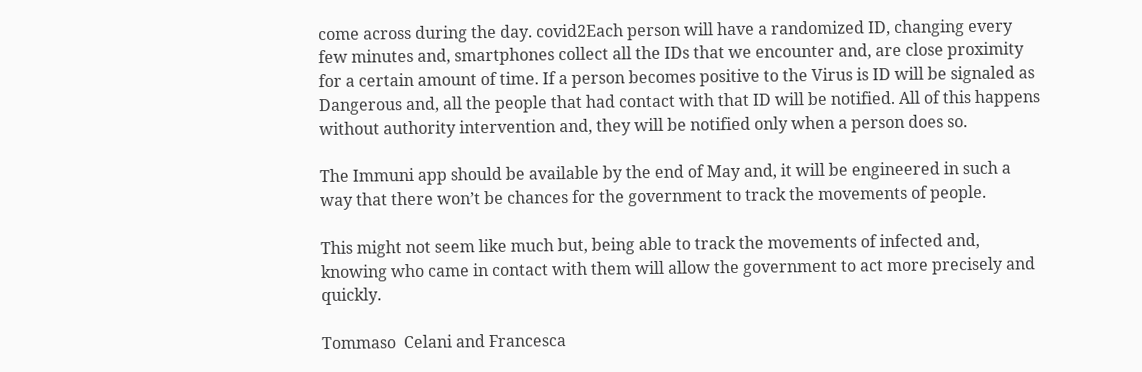come across during the day. covid2Each person will have a randomized ID, changing every few minutes and, smartphones collect all the IDs that we encounter and, are close proximity for a certain amount of time. If a person becomes positive to the Virus is ID will be signaled as Dangerous and, all the people that had contact with that ID will be notified. All of this happens without authority intervention and, they will be notified only when a person does so.

The Immuni app should be available by the end of May and, it will be engineered in such a way that there won’t be chances for the government to track the movements of people.

This might not seem like much but, being able to track the movements of infected and, knowing who came in contact with them will allow the government to act more precisely and quickly.

Tommaso  Celani and Francesca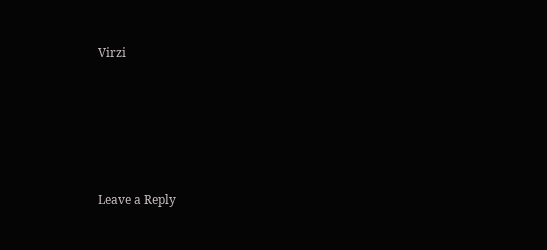Virzi





Leave a Reply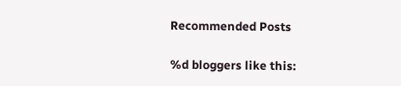Recommended Posts

%d bloggers like this: